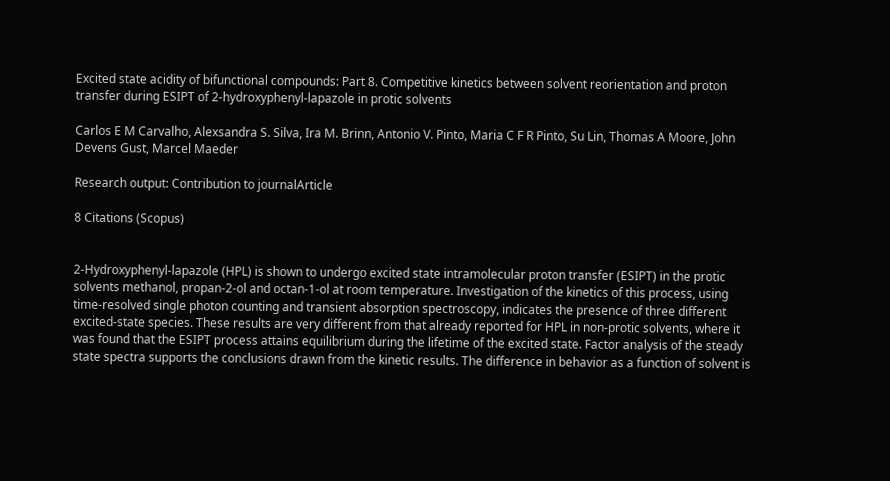Excited state acidity of bifunctional compounds: Part 8. Competitive kinetics between solvent reorientation and proton transfer during ESIPT of 2-hydroxyphenyl-lapazole in protic solvents

Carlos E M Carvalho, Alexsandra S. Silva, Ira M. Brinn, Antonio V. Pinto, Maria C F R Pinto, Su Lin, Thomas A Moore, John Devens Gust, Marcel Maeder

Research output: Contribution to journalArticle

8 Citations (Scopus)


2-Hydroxyphenyl-lapazole (HPL) is shown to undergo excited state intramolecular proton transfer (ESIPT) in the protic solvents methanol, propan-2-ol and octan-1-ol at room temperature. Investigation of the kinetics of this process, using time-resolved single photon counting and transient absorption spectroscopy, indicates the presence of three different excited-state species. These results are very different from that already reported for HPL in non-protic solvents, where it was found that the ESIPT process attains equilibrium during the lifetime of the excited state. Factor analysis of the steady state spectra supports the conclusions drawn from the kinetic results. The difference in behavior as a function of solvent is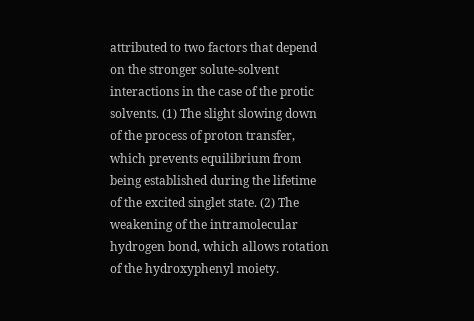attributed to two factors that depend on the stronger solute-solvent interactions in the case of the protic solvents. (1) The slight slowing down of the process of proton transfer, which prevents equilibrium from being established during the lifetime of the excited singlet state. (2) The weakening of the intramolecular hydrogen bond, which allows rotation of the hydroxyphenyl moiety.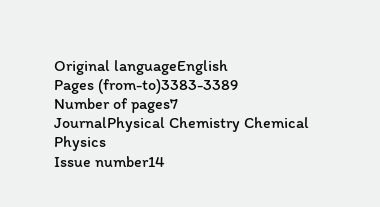Original languageEnglish
Pages (from-to)3383-3389
Number of pages7
JournalPhysical Chemistry Chemical Physics
Issue number14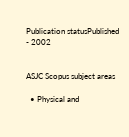Publication statusPublished - 2002


ASJC Scopus subject areas

  • Physical and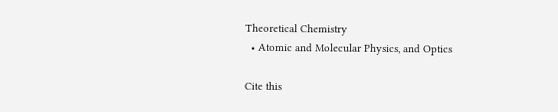Theoretical Chemistry
  • Atomic and Molecular Physics, and Optics

Cite this